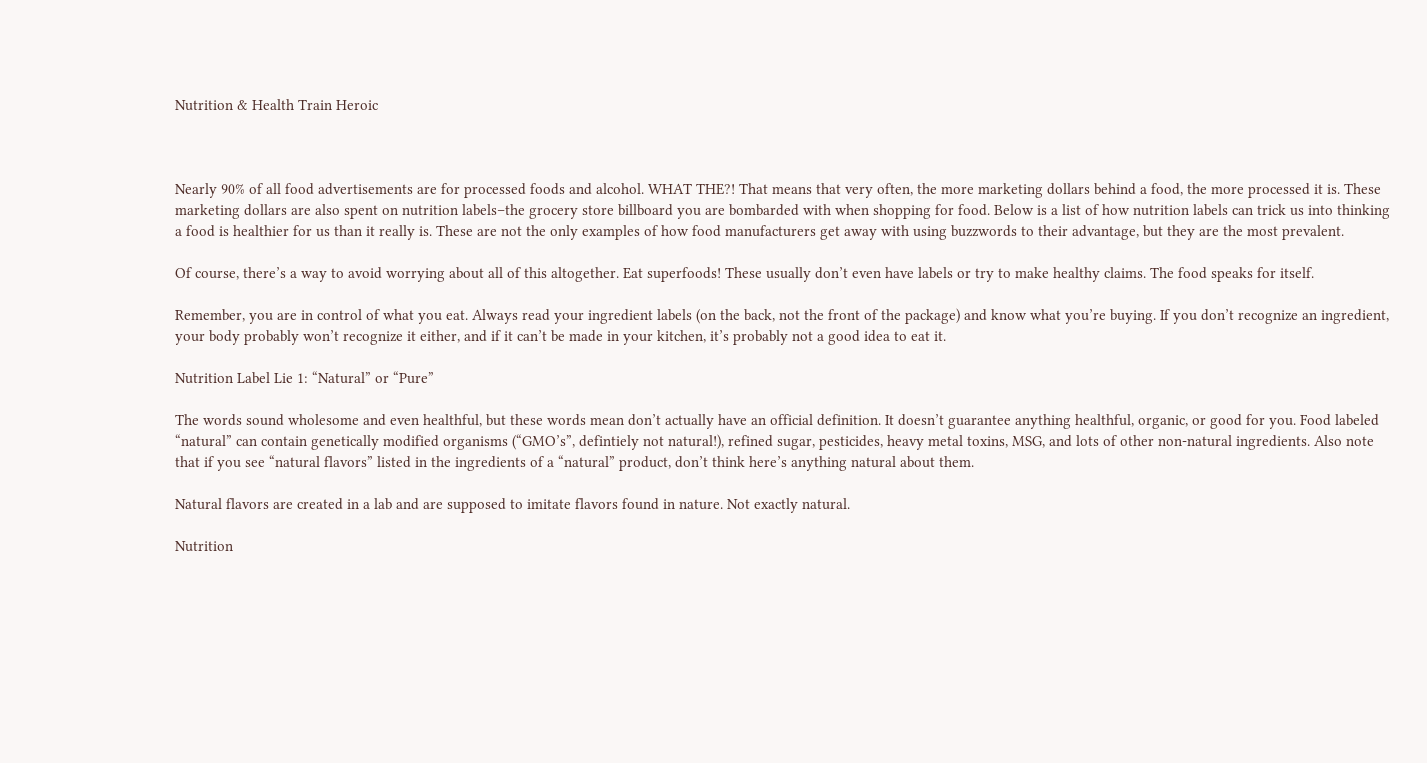Nutrition & Health Train Heroic



Nearly 90% of all food advertisements are for processed foods and alcohol. WHAT THE?! That means that very often, the more marketing dollars behind a food, the more processed it is. These marketing dollars are also spent on nutrition labels–the grocery store billboard you are bombarded with when shopping for food. Below is a list of how nutrition labels can trick us into thinking a food is healthier for us than it really is. These are not the only examples of how food manufacturers get away with using buzzwords to their advantage, but they are the most prevalent.

Of course, there’s a way to avoid worrying about all of this altogether. Eat superfoods! These usually don’t even have labels or try to make healthy claims. The food speaks for itself.

Remember, you are in control of what you eat. Always read your ingredient labels (on the back, not the front of the package) and know what you’re buying. If you don’t recognize an ingredient, your body probably won’t recognize it either, and if it can’t be made in your kitchen, it’s probably not a good idea to eat it.

Nutrition Label Lie 1: “Natural” or “Pure”

The words sound wholesome and even healthful, but these words mean don’t actually have an official definition. It doesn’t guarantee anything healthful, organic, or good for you. Food labeled “natural” can contain genetically modified organisms (“GMO’s”, defintiely not natural!), refined sugar, pesticides, heavy metal toxins, MSG, and lots of other non-natural ingredients. Also note that if you see “natural flavors” listed in the ingredients of a “natural” product, don’t think here’s anything natural about them.

Natural flavors are created in a lab and are supposed to imitate flavors found in nature. Not exactly natural.

Nutrition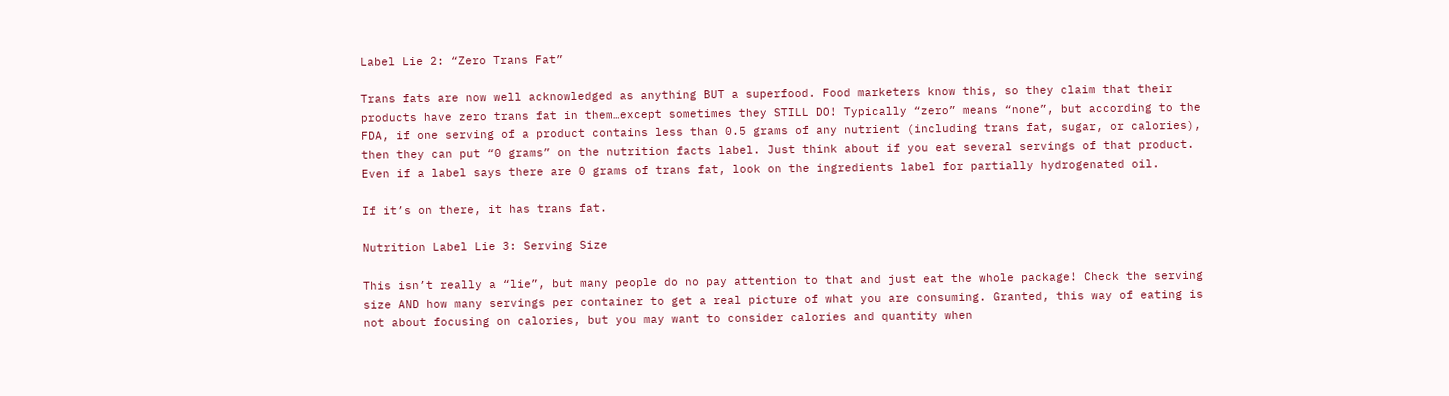Label Lie 2: “Zero Trans Fat”

Trans fats are now well acknowledged as anything BUT a superfood. Food marketers know this, so they claim that their products have zero trans fat in them…except sometimes they STILL DO! Typically “zero” means “none”, but according to the FDA, if one serving of a product contains less than 0.5 grams of any nutrient (including trans fat, sugar, or calories), then they can put “0 grams” on the nutrition facts label. Just think about if you eat several servings of that product. Even if a label says there are 0 grams of trans fat, look on the ingredients label for partially hydrogenated oil.

If it’s on there, it has trans fat.

Nutrition Label Lie 3: Serving Size

This isn’t really a “lie”, but many people do no pay attention to that and just eat the whole package! Check the serving size AND how many servings per container to get a real picture of what you are consuming. Granted, this way of eating is not about focusing on calories, but you may want to consider calories and quantity when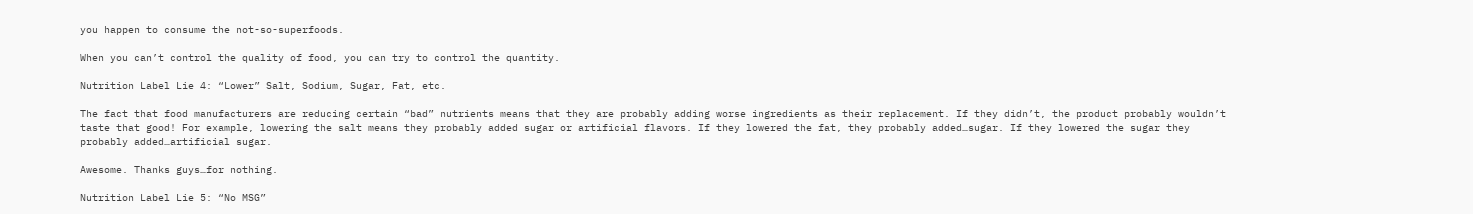you happen to consume the not-so-superfoods.

When you can’t control the quality of food, you can try to control the quantity.

Nutrition Label Lie 4: “Lower” Salt, Sodium, Sugar, Fat, etc.

The fact that food manufacturers are reducing certain “bad” nutrients means that they are probably adding worse ingredients as their replacement. If they didn’t, the product probably wouldn’t taste that good! For example, lowering the salt means they probably added sugar or artificial flavors. If they lowered the fat, they probably added…sugar. If they lowered the sugar they probably added…artificial sugar.

Awesome. Thanks guys…for nothing.

Nutrition Label Lie 5: “No MSG”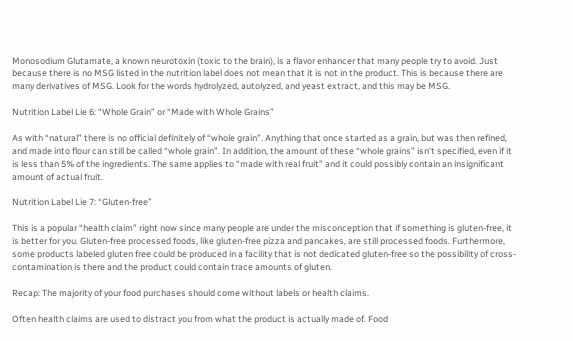Monosodium Glutamate, a known neurotoxin (toxic to the brain), is a flavor enhancer that many people try to avoid. Just because there is no MSG listed in the nutrition label does not mean that it is not in the product. This is because there are many derivatives of MSG. Look for the words hydrolyzed, autolyzed, and yeast extract, and this may be MSG.

Nutrition Label Lie 6: “Whole Grain” or “Made with Whole Grains”

As with “natural” there is no official definitely of “whole grain”. Anything that once started as a grain, but was then refined, and made into flour can still be called “whole grain”. In addition, the amount of these “whole grains” isn’t specified, even if it is less than 5% of the ingredients. The same applies to “made with real fruit” and it could possibly contain an insignificant amount of actual fruit.

Nutrition Label Lie 7: “Gluten-free”

This is a popular “health claim” right now since many people are under the misconception that if something is gluten-free, it is better for you. Gluten-free processed foods, like gluten-free pizza and pancakes, are still processed foods. Furthermore, some products labeled gluten free could be produced in a facility that is not dedicated gluten-free so the possibility of cross-contamination is there and the product could contain trace amounts of gluten.

Recap: The majority of your food purchases should come without labels or health claims.

Often health claims are used to distract you from what the product is actually made of. Food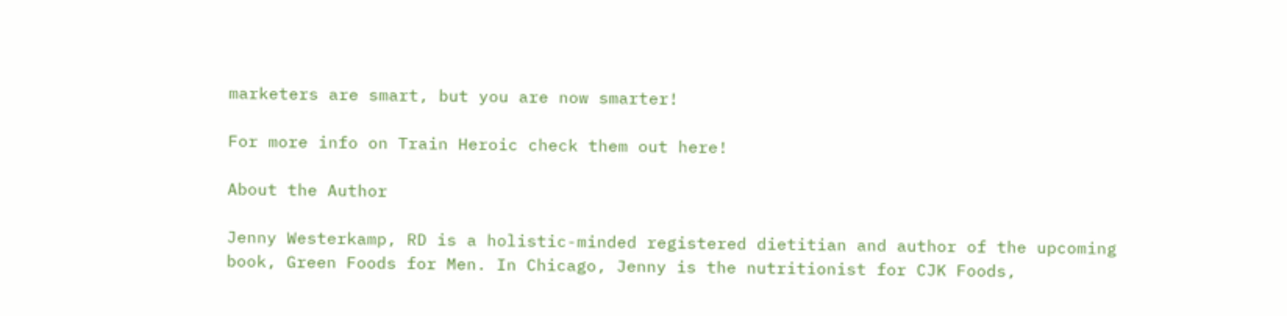marketers are smart, but you are now smarter!

For more info on Train Heroic check them out here!

About the Author

Jenny Westerkamp, RD is a holistic-minded registered dietitian and author of the upcoming book, Green Foods for Men. In Chicago, Jenny is the nutritionist for CJK Foods,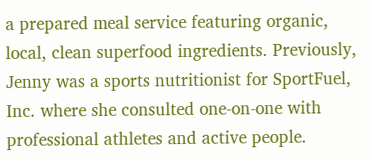a prepared meal service featuring organic, local, clean superfood ingredients. Previously, Jenny was a sports nutritionist for SportFuel, Inc. where she consulted one-on-one with professional athletes and active people.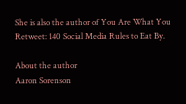She is also the author of You Are What You Retweet: 140 Social Media Rules to Eat By.

About the author
Aaron Sorenson